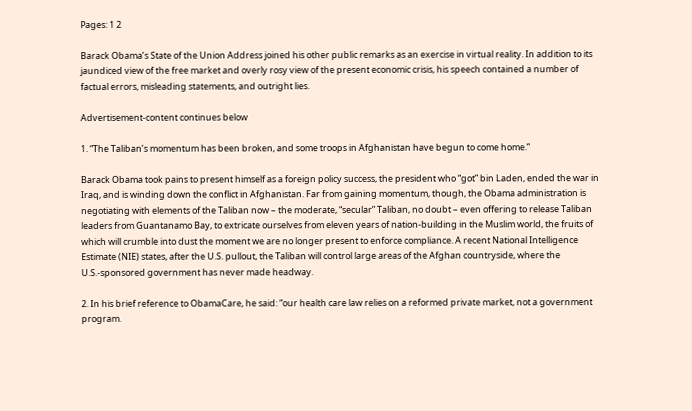Pages: 1 2

Barack Obama’s State of the Union Address joined his other public remarks as an exercise in virtual reality. In addition to its jaundiced view of the free market and overly rosy view of the present economic crisis, his speech contained a number of factual errors, misleading statements, and outright lies.

Advertisement-content continues below

1. “The Taliban’s momentum has been broken, and some troops in Afghanistan have begun to come home.”

Barack Obama took pains to present himself as a foreign policy success, the president who “got” bin Laden, ended the war in Iraq, and is winding down the conflict in Afghanistan. Far from gaining momentum, though, the Obama administration is negotiating with elements of the Taliban now – the moderate, “secular” Taliban, no doubt – even offering to release Taliban leaders from Guantanamo Bay, to extricate ourselves from eleven years of nation-building in the Muslim world, the fruits of which will crumble into dust the moment we are no longer present to enforce compliance. A recent National Intelligence Estimate (NIE) states, after the U.S. pullout, the Taliban will control large areas of the Afghan countryside, where the U.S.-sponsored government has never made headway.

2. In his brief reference to ObamaCare, he said: “our health care law relies on a reformed private market, not a government program.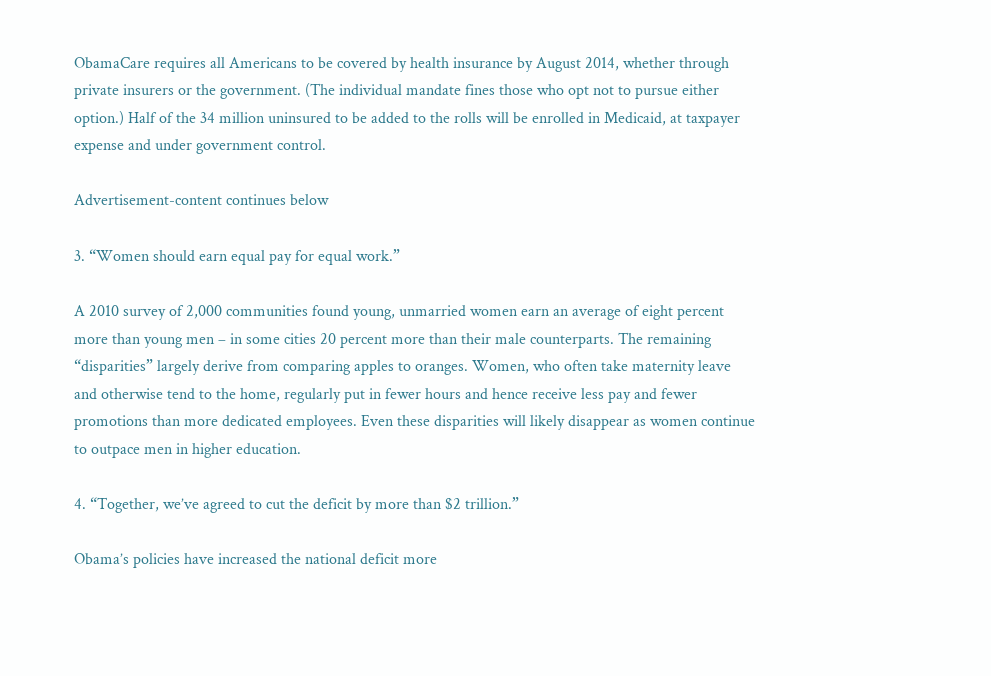ObamaCare requires all Americans to be covered by health insurance by August 2014, whether through private insurers or the government. (The individual mandate fines those who opt not to pursue either option.) Half of the 34 million uninsured to be added to the rolls will be enrolled in Medicaid, at taxpayer expense and under government control.

Advertisement-content continues below

3. “Women should earn equal pay for equal work.”

A 2010 survey of 2,000 communities found young, unmarried women earn an average of eight percent more than young men – in some cities 20 percent more than their male counterparts. The remaining “disparities” largely derive from comparing apples to oranges. Women, who often take maternity leave and otherwise tend to the home, regularly put in fewer hours and hence receive less pay and fewer promotions than more dedicated employees. Even these disparities will likely disappear as women continue to outpace men in higher education.

4. “Together, we’ve agreed to cut the deficit by more than $2 trillion.”

Obama’s policies have increased the national deficit more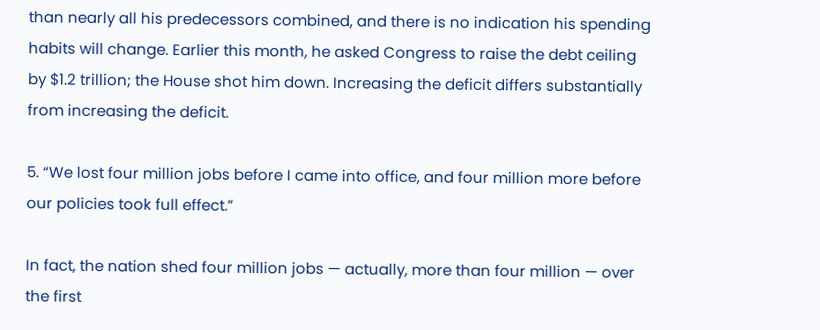than nearly all his predecessors combined, and there is no indication his spending habits will change. Earlier this month, he asked Congress to raise the debt ceiling by $1.2 trillion; the House shot him down. Increasing the deficit differs substantially from increasing the deficit.

5. “We lost four million jobs before I came into office, and four million more before our policies took full effect.”

In fact, the nation shed four million jobs — actually, more than four million — over the first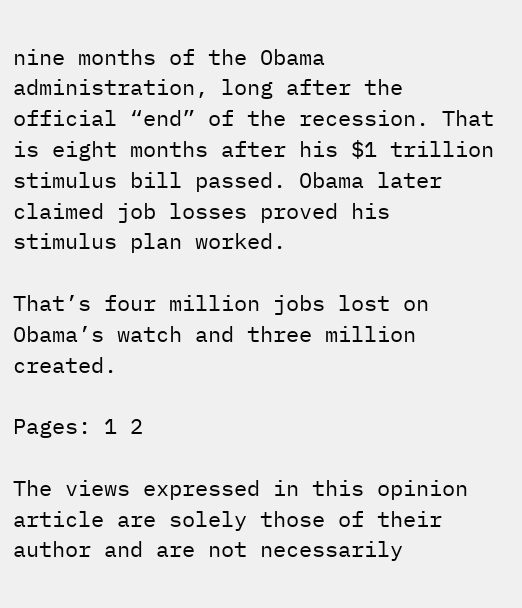nine months of the Obama administration, long after the official “end” of the recession. That is eight months after his $1 trillion stimulus bill passed. Obama later claimed job losses proved his stimulus plan worked.

That’s four million jobs lost on Obama’s watch and three million created.

Pages: 1 2

The views expressed in this opinion article are solely those of their author and are not necessarily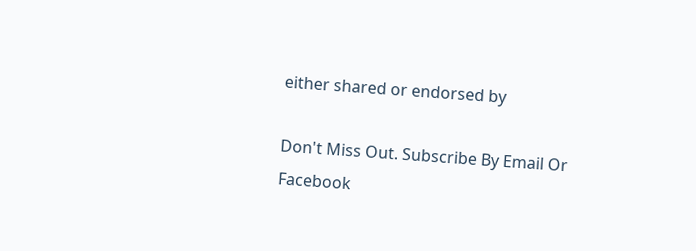either shared or endorsed by

Don't Miss Out. Subscribe By Email Or Facebook